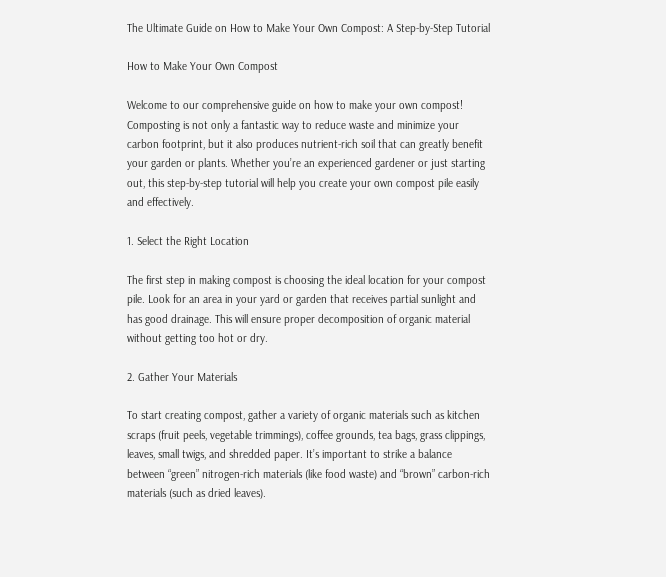The Ultimate Guide on How to Make Your Own Compost: A Step-by-Step Tutorial

How to Make Your Own Compost

Welcome to our comprehensive guide on how to make your own compost! Composting is not only a fantastic way to reduce waste and minimize your carbon footprint, but it also produces nutrient-rich soil that can greatly benefit your garden or plants. Whether you’re an experienced gardener or just starting out, this step-by-step tutorial will help you create your own compost pile easily and effectively.

1. Select the Right Location

The first step in making compost is choosing the ideal location for your compost pile. Look for an area in your yard or garden that receives partial sunlight and has good drainage. This will ensure proper decomposition of organic material without getting too hot or dry.

2. Gather Your Materials

To start creating compost, gather a variety of organic materials such as kitchen scraps (fruit peels, vegetable trimmings), coffee grounds, tea bags, grass clippings, leaves, small twigs, and shredded paper. It’s important to strike a balance between “green” nitrogen-rich materials (like food waste) and “brown” carbon-rich materials (such as dried leaves).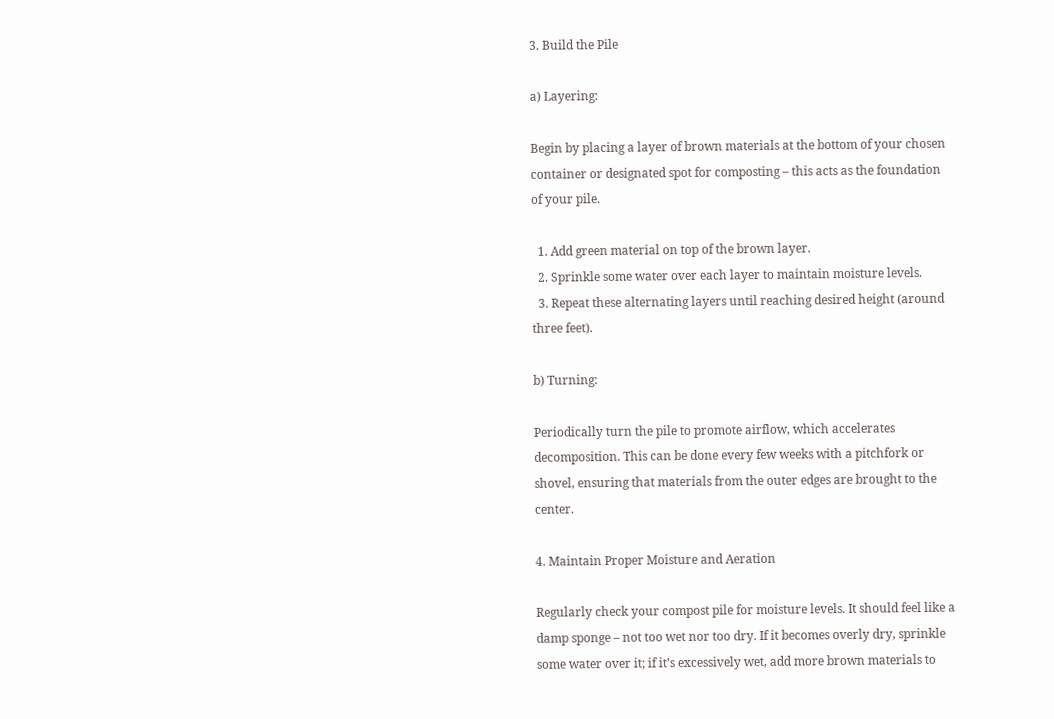3. Build the Pile

a) Layering:

Begin by placing a layer of brown materials at the bottom of your chosen container or designated spot for composting – this acts as the foundation of your pile.

  1. Add green material on top of the brown layer.
  2. Sprinkle some water over each layer to maintain moisture levels.
  3. Repeat these alternating layers until reaching desired height (around three feet).

b) Turning:

Periodically turn the pile to promote airflow, which accelerates decomposition. This can be done every few weeks with a pitchfork or shovel, ensuring that materials from the outer edges are brought to the center.

4. Maintain Proper Moisture and Aeration

Regularly check your compost pile for moisture levels. It should feel like a damp sponge – not too wet nor too dry. If it becomes overly dry, sprinkle some water over it; if it’s excessively wet, add more brown materials to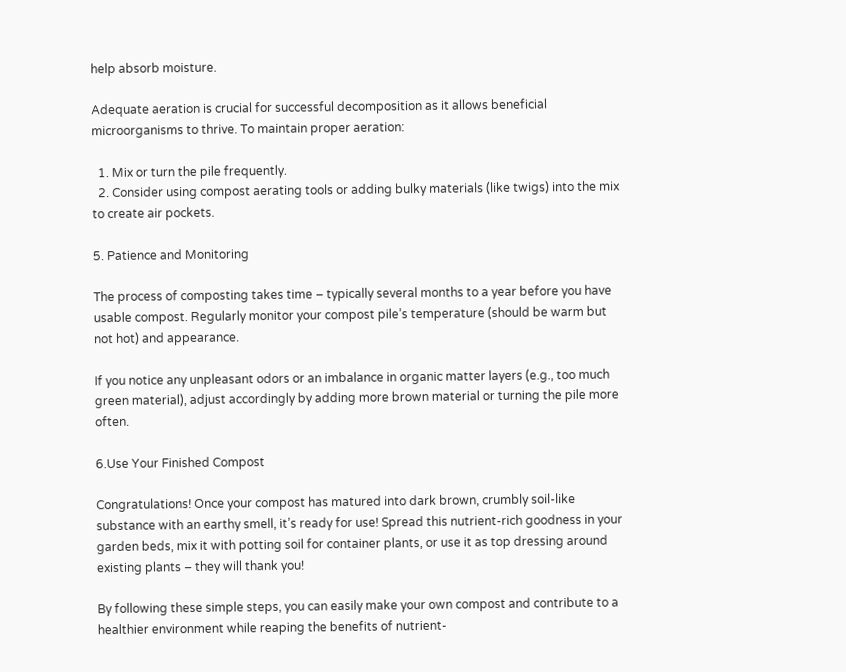help absorb moisture.

Adequate aeration is crucial for successful decomposition as it allows beneficial microorganisms to thrive. To maintain proper aeration:

  1. Mix or turn the pile frequently.
  2. Consider using compost aerating tools or adding bulky materials (like twigs) into the mix to create air pockets.

5. Patience and Monitoring

The process of composting takes time – typically several months to a year before you have usable compost. Regularly monitor your compost pile’s temperature (should be warm but not hot) and appearance.

If you notice any unpleasant odors or an imbalance in organic matter layers (e.g., too much green material), adjust accordingly by adding more brown material or turning the pile more often.

6.Use Your Finished Compost

Congratulations! Once your compost has matured into dark brown, crumbly soil-like substance with an earthy smell, it’s ready for use! Spread this nutrient-rich goodness in your garden beds, mix it with potting soil for container plants, or use it as top dressing around existing plants – they will thank you!

By following these simple steps, you can easily make your own compost and contribute to a healthier environment while reaping the benefits of nutrient-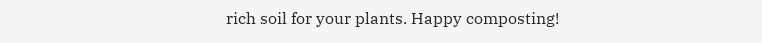rich soil for your plants. Happy composting!